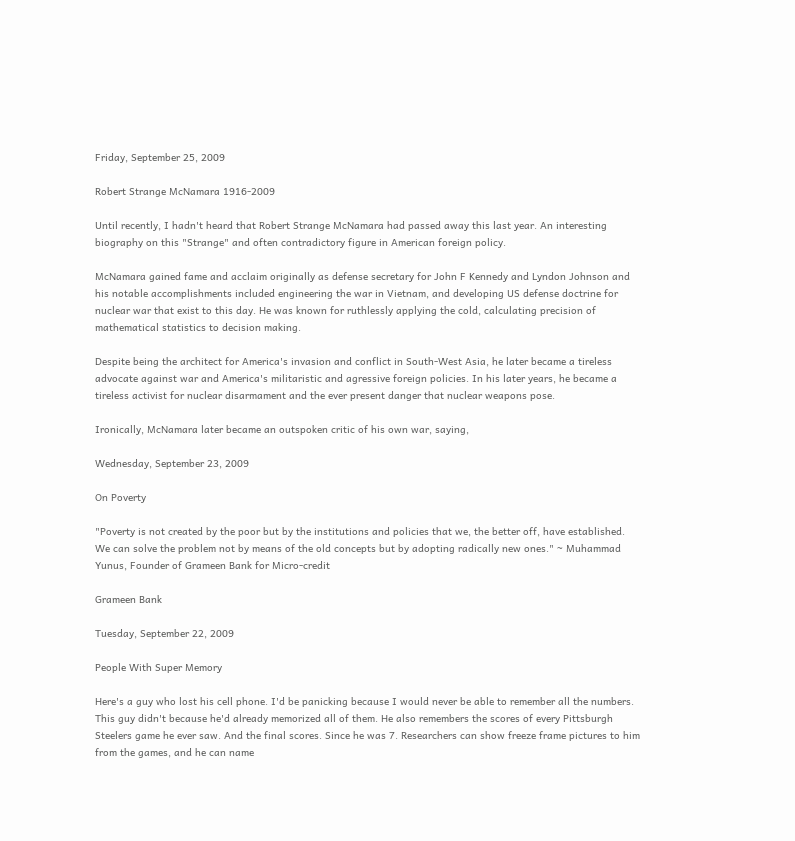Friday, September 25, 2009

Robert Strange McNamara 1916-2009

Until recently, I hadn't heard that Robert Strange McNamara had passed away this last year. An interesting biography on this "Strange" and often contradictory figure in American foreign policy.

McNamara gained fame and acclaim originally as defense secretary for John F Kennedy and Lyndon Johnson and his notable accomplishments included engineering the war in Vietnam, and developing US defense doctrine for nuclear war that exist to this day. He was known for ruthlessly applying the cold, calculating precision of mathematical statistics to decision making.

Despite being the architect for America's invasion and conflict in South-West Asia, he later became a tireless advocate against war and America's militaristic and agressive foreign policies. In his later years, he became a tireless activist for nuclear disarmament and the ever present danger that nuclear weapons pose.

Ironically, McNamara later became an outspoken critic of his own war, saying,

Wednesday, September 23, 2009

On Poverty

"Poverty is not created by the poor but by the institutions and policies that we, the better off, have established. We can solve the problem not by means of the old concepts but by adopting radically new ones." ~ Muhammad Yunus, Founder of Grameen Bank for Micro-credit

Grameen Bank

Tuesday, September 22, 2009

People With Super Memory

Here's a guy who lost his cell phone. I'd be panicking because I would never be able to remember all the numbers. This guy didn't because he'd already memorized all of them. He also remembers the scores of every Pittsburgh Steelers game he ever saw. And the final scores. Since he was 7. Researchers can show freeze frame pictures to him from the games, and he can name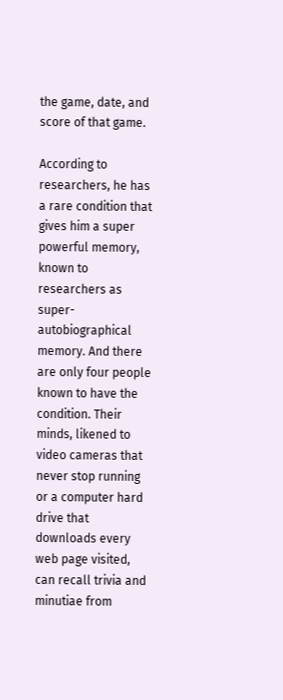the game, date, and score of that game.

According to researchers, he has a rare condition that gives him a super powerful memory, known to researchers as super-autobiographical memory. And there are only four people known to have the condition. Their minds, likened to video cameras that never stop running or a computer hard drive that downloads every web page visited, can recall trivia and minutiae from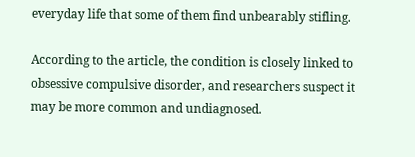everyday life that some of them find unbearably stifling.

According to the article, the condition is closely linked to obsessive compulsive disorder, and researchers suspect it may be more common and undiagnosed.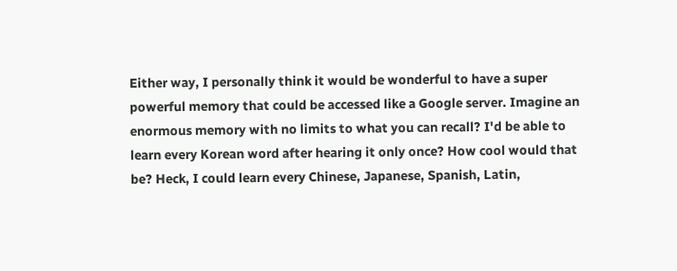Either way, I personally think it would be wonderful to have a super powerful memory that could be accessed like a Google server. Imagine an enormous memory with no limits to what you can recall? I'd be able to learn every Korean word after hearing it only once? How cool would that be? Heck, I could learn every Chinese, Japanese, Spanish, Latin,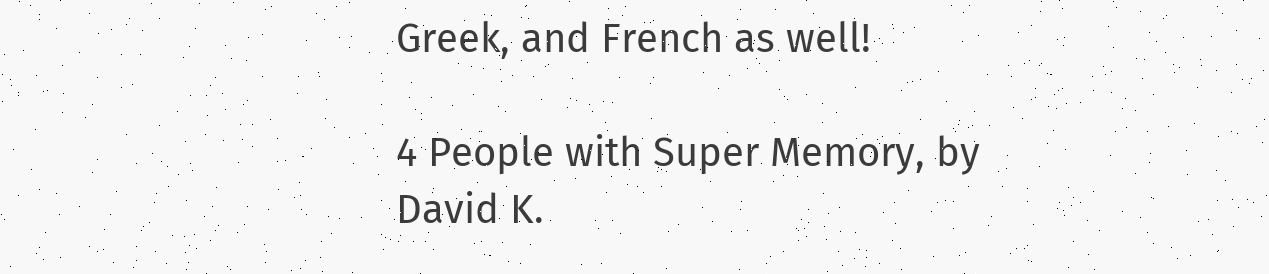Greek, and French as well!

4 People with Super Memory, by David K.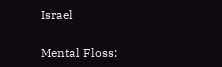Israel

Mental Floss: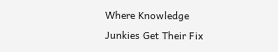Where Knowledge Junkies Get Their Fix